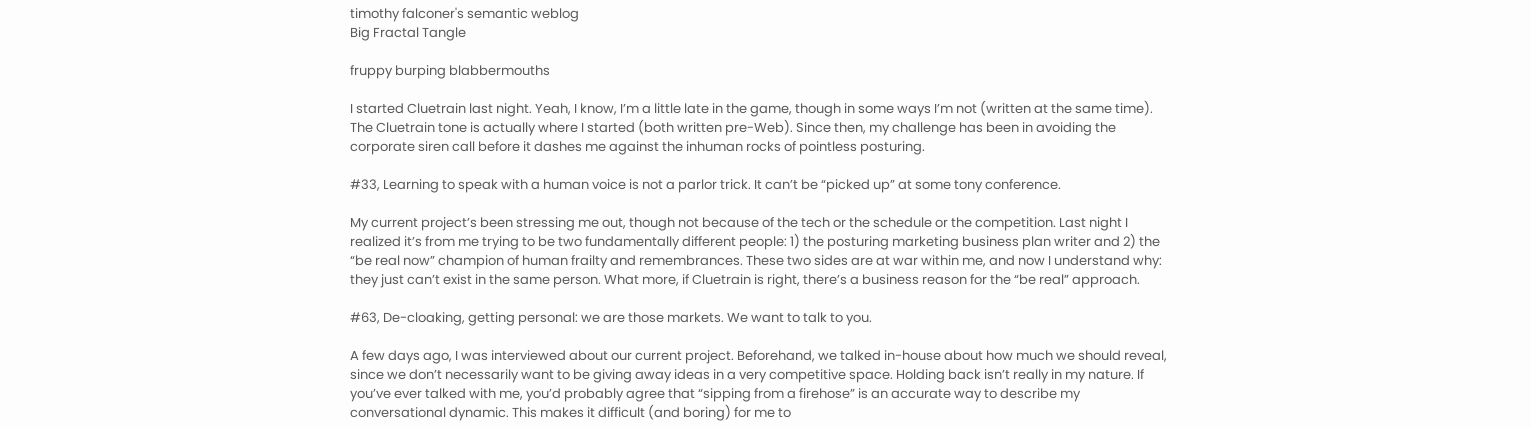timothy falconer's semantic weblog
Big Fractal Tangle

fruppy burping blabbermouths

I started Cluetrain last night. Yeah, I know, I’m a little late in the game, though in some ways I’m not (written at the same time). The Cluetrain tone is actually where I started (both written pre-Web). Since then, my challenge has been in avoiding the corporate siren call before it dashes me against the inhuman rocks of pointless posturing.

#33, Learning to speak with a human voice is not a parlor trick. It can’t be “picked up” at some tony conference.

My current project’s been stressing me out, though not because of the tech or the schedule or the competition. Last night I realized it’s from me trying to be two fundamentally different people: 1) the posturing marketing business plan writer and 2) the “be real now” champion of human frailty and remembrances. These two sides are at war within me, and now I understand why: they just can’t exist in the same person. What more, if Cluetrain is right, there’s a business reason for the “be real” approach.

#63, De-cloaking, getting personal: we are those markets. We want to talk to you.

A few days ago, I was interviewed about our current project. Beforehand, we talked in-house about how much we should reveal, since we don’t necessarily want to be giving away ideas in a very competitive space. Holding back isn’t really in my nature. If you’ve ever talked with me, you’d probably agree that “sipping from a firehose” is an accurate way to describe my conversational dynamic. This makes it difficult (and boring) for me to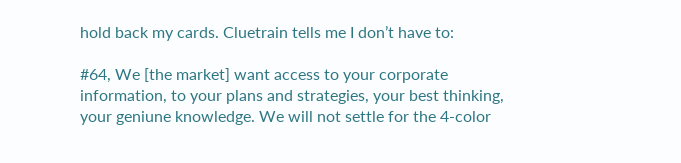hold back my cards. Cluetrain tells me I don’t have to:

#64, We [the market] want access to your corporate information, to your plans and strategies, your best thinking, your geniune knowledge. We will not settle for the 4-color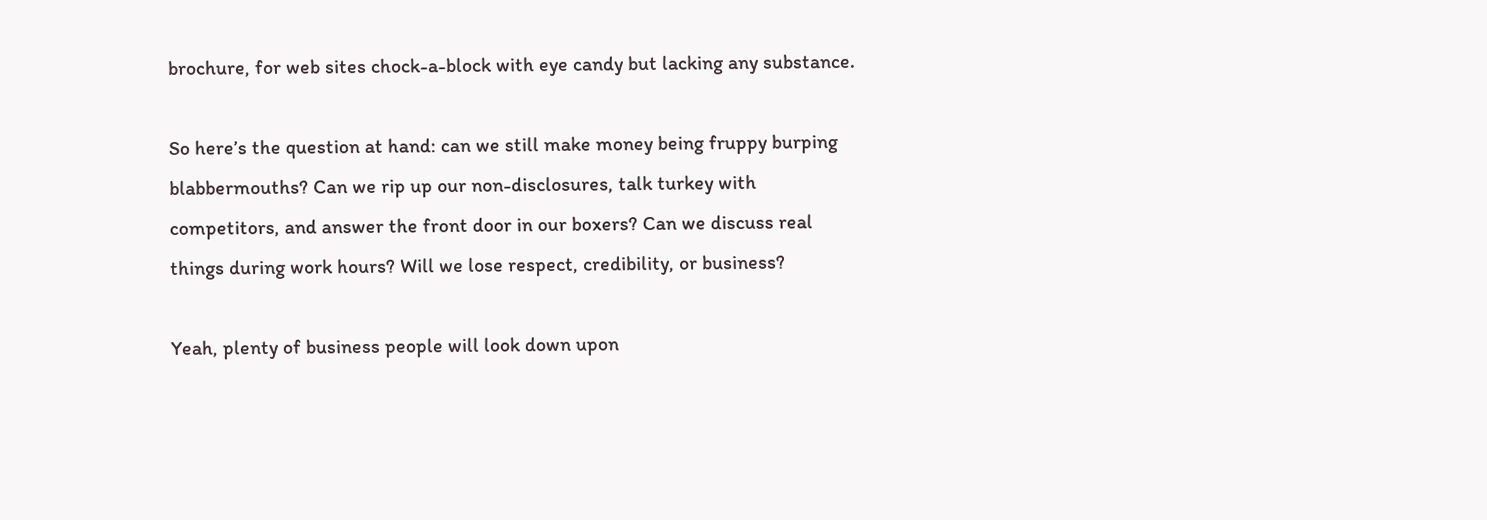brochure, for web sites chock-a-block with eye candy but lacking any substance.

So here’s the question at hand: can we still make money being fruppy burping blabbermouths? Can we rip up our non-disclosures, talk turkey with competitors, and answer the front door in our boxers? Can we discuss real things during work hours? Will we lose respect, credibility, or business?

Yeah, plenty of business people will look down upon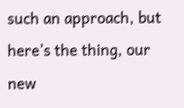such an approach, but here’s the thing, our new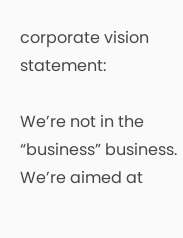corporate vision statement:

We’re not in the “business” business. We’re aimed at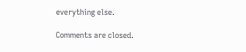everything else.

Comments are closed.